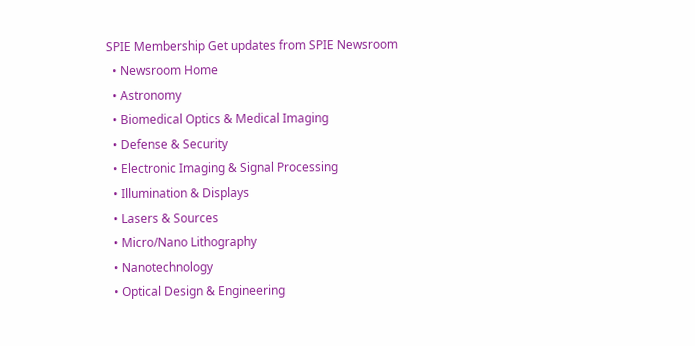SPIE Membership Get updates from SPIE Newsroom
  • Newsroom Home
  • Astronomy
  • Biomedical Optics & Medical Imaging
  • Defense & Security
  • Electronic Imaging & Signal Processing
  • Illumination & Displays
  • Lasers & Sources
  • Micro/Nano Lithography
  • Nanotechnology
  • Optical Design & Engineering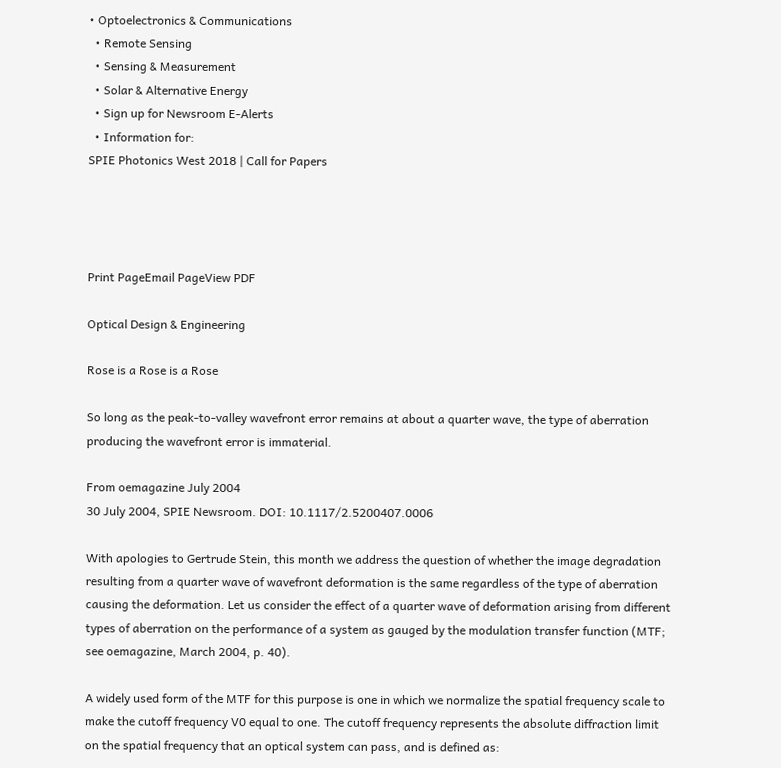• Optoelectronics & Communications
  • Remote Sensing
  • Sensing & Measurement
  • Solar & Alternative Energy
  • Sign up for Newsroom E-Alerts
  • Information for:
SPIE Photonics West 2018 | Call for Papers




Print PageEmail PageView PDF

Optical Design & Engineering

Rose is a Rose is a Rose

So long as the peak-to-valley wavefront error remains at about a quarter wave, the type of aberration producing the wavefront error is immaterial.

From oemagazine July 2004
30 July 2004, SPIE Newsroom. DOI: 10.1117/2.5200407.0006

With apologies to Gertrude Stein, this month we address the question of whether the image degradation resulting from a quarter wave of wavefront deformation is the same regardless of the type of aberration causing the deformation. Let us consider the effect of a quarter wave of deformation arising from different types of aberration on the performance of a system as gauged by the modulation transfer function (MTF; see oemagazine, March 2004, p. 40).

A widely used form of the MTF for this purpose is one in which we normalize the spatial frequency scale to make the cutoff frequency V0 equal to one. The cutoff frequency represents the absolute diffraction limit on the spatial frequency that an optical system can pass, and is defined as: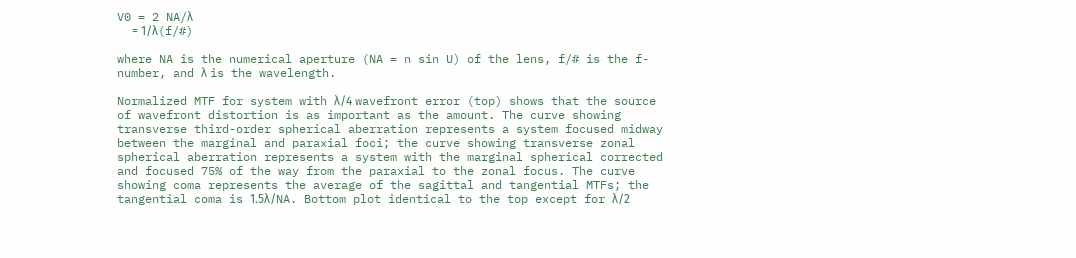V0 = 2 NA/λ
     = 1/λ(f/#)

where NA is the numerical aperture (NA = n sin U) of the lens, f/# is the f-number, and λ is the wavelength.

Normalized MTF for system with λ/4 wavefront error (top) shows that the source of wavefront distortion is as important as the amount. The curve showing transverse third-order spherical aberration represents a system focused midway between the marginal and paraxial foci; the curve showing transverse zonal spherical aberration represents a system with the marginal spherical corrected and focused 75% of the way from the paraxial to the zonal focus. The curve showing coma represents the average of the sagittal and tangential MTFs; the tangential coma is 1.5λ/NA. Bottom plot identical to the top except for λ/2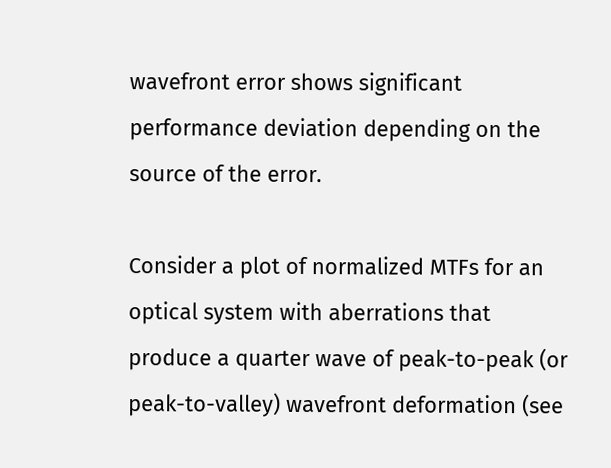wavefront error shows significant performance deviation depending on the source of the error.

Consider a plot of normalized MTFs for an optical system with aberrations that produce a quarter wave of peak-to-peak (or peak-to-valley) wavefront deformation (see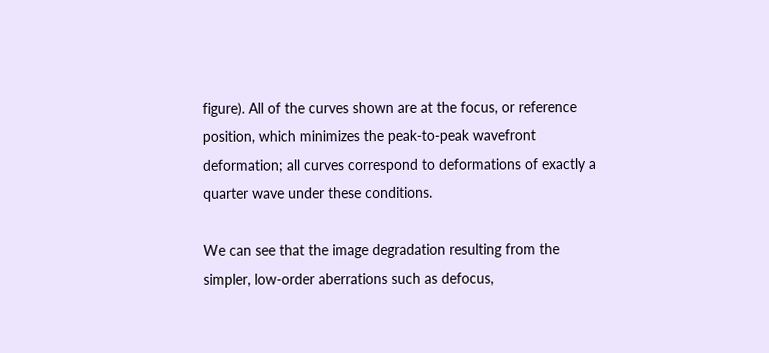figure). All of the curves shown are at the focus, or reference position, which minimizes the peak-to-peak wavefront deformation; all curves correspond to deformations of exactly a quarter wave under these conditions.

We can see that the image degradation resulting from the simpler, low-order aberrations such as defocus,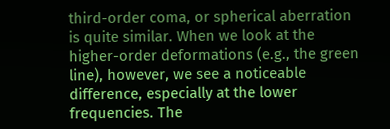third-order coma, or spherical aberration is quite similar. When we look at the higher-order deformations (e.g., the green line), however, we see a noticeable difference, especially at the lower frequencies. The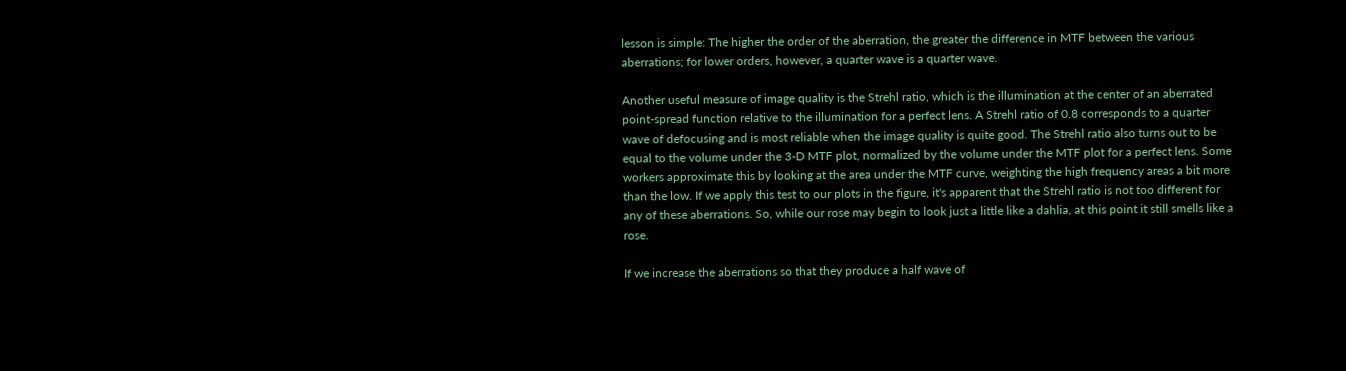lesson is simple: The higher the order of the aberration, the greater the difference in MTF between the various aberrations; for lower orders, however, a quarter wave is a quarter wave.

Another useful measure of image quality is the Strehl ratio, which is the illumination at the center of an aberrated point-spread function relative to the illumination for a perfect lens. A Strehl ratio of 0.8 corresponds to a quarter wave of defocusing and is most reliable when the image quality is quite good. The Strehl ratio also turns out to be equal to the volume under the 3-D MTF plot, normalized by the volume under the MTF plot for a perfect lens. Some workers approximate this by looking at the area under the MTF curve, weighting the high frequency areas a bit more than the low. If we apply this test to our plots in the figure, it's apparent that the Strehl ratio is not too different for any of these aberrations. So, while our rose may begin to look just a little like a dahlia, at this point it still smells like a rose.

If we increase the aberrations so that they produce a half wave of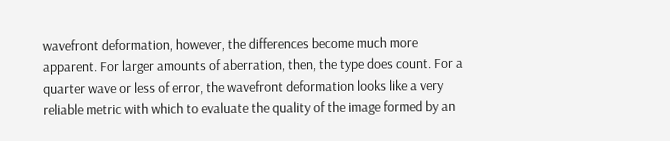wavefront deformation, however, the differences become much more apparent. For larger amounts of aberration, then, the type does count. For a quarter wave or less of error, the wavefront deformation looks like a very reliable metric with which to evaluate the quality of the image formed by an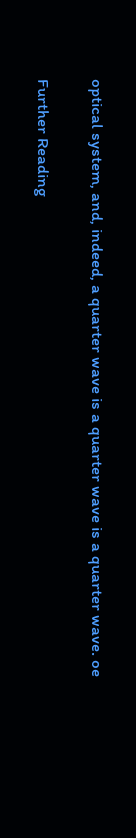optical system, and, indeed, a quarter wave is a quarter wave is a quarter wave. oe

Further Reading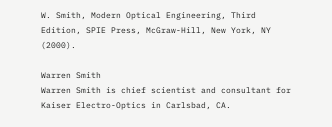W. Smith, Modern Optical Engineering, Third Edition, SPIE Press, McGraw-Hill, New York, NY (2000).

Warren Smith
Warren Smith is chief scientist and consultant for Kaiser Electro-Optics in Carlsbad, CA.